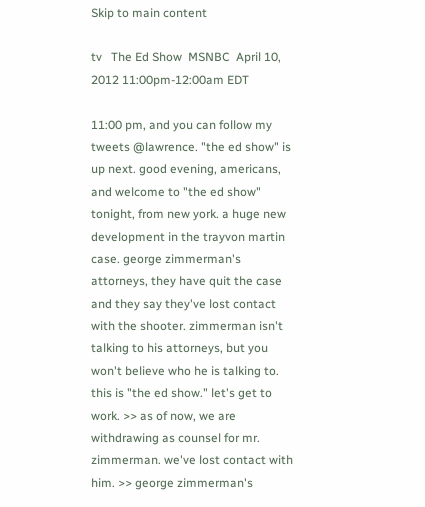Skip to main content

tv   The Ed Show  MSNBC  April 10, 2012 11:00pm-12:00am EDT

11:00 pm, and you can follow my tweets @lawrence. "the ed show" is up next. good evening, americans, and welcome to "the ed show" tonight, from new york. a huge new development in the trayvon martin case. george zimmerman's attorneys, they have quit the case and they say they've lost contact with the shooter. zimmerman isn't talking to his attorneys, but you won't believe who he is talking to. this is "the ed show." let's get to work. >> as of now, we are withdrawing as counsel for mr. zimmerman. we've lost contact with him. >> george zimmerman's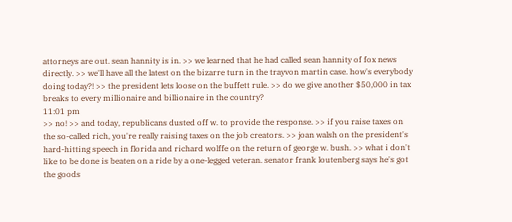attorneys are out. sean hannity is in. >> we learned that he had called sean hannity of fox news directly. >> we'll have all the latest on the bizarre turn in the trayvon martin case. how's everybody doing today?! >> the president lets loose on the buffett rule. >> do we give another $50,000 in tax breaks to every millionaire and billionaire in the country?
11:01 pm
>> no! >> and today, republicans dusted off w. to provide the response. >> if you raise taxes on the so-called rich, you're really raising taxes on the job creators. >> joan walsh on the president's hard-hitting speech in florida and richard wolffe on the return of george w. bush. >> what i don't like to be done is beaten on a ride by a one-legged veteran. senator frank loutenberg says he's got the goods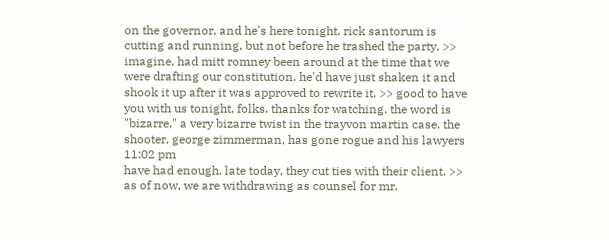on the governor, and he's here tonight. rick santorum is cutting and running, but not before he trashed the party. >> imagine, had mitt romney been around at the time that we were drafting our constitution. he'd have just shaken it and shook it up after it was approved to rewrite it. >> good to have you with us tonight, folks. thanks for watching. the word is "bizarre," a very bizarre twist in the trayvon martin case. the shooter, george zimmerman, has gone rogue and his lawyers
11:02 pm
have had enough. late today, they cut ties with their client. >> as of now, we are withdrawing as counsel for mr.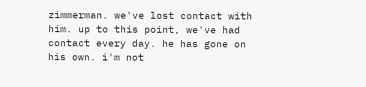zimmerman. we've lost contact with him. up to this point, we've had contact every day. he has gone on his own. i'm not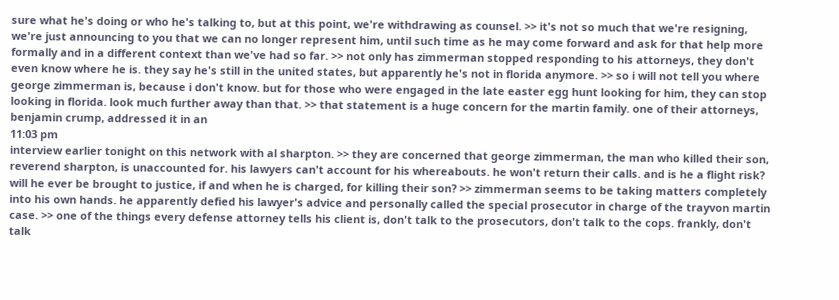sure what he's doing or who he's talking to, but at this point, we're withdrawing as counsel. >> it's not so much that we're resigning, we're just announcing to you that we can no longer represent him, until such time as he may come forward and ask for that help more formally and in a different context than we've had so far. >> not only has zimmerman stopped responding to his attorneys, they don't even know where he is. they say he's still in the united states, but apparently he's not in florida anymore. >> so i will not tell you where george zimmerman is, because i don't know. but for those who were engaged in the late easter egg hunt looking for him, they can stop looking in florida. look much further away than that. >> that statement is a huge concern for the martin family. one of their attorneys, benjamin crump, addressed it in an
11:03 pm
interview earlier tonight on this network with al sharpton. >> they are concerned that george zimmerman, the man who killed their son, reverend sharpton, is unaccounted for. his lawyers can't account for his whereabouts. he won't return their calls. and is he a flight risk? will he ever be brought to justice, if and when he is charged, for killing their son? >> zimmerman seems to be taking matters completely into his own hands. he apparently defied his lawyer's advice and personally called the special prosecutor in charge of the trayvon martin case. >> one of the things every defense attorney tells his client is, don't talk to the prosecutors, don't talk to the cops. frankly, don't talk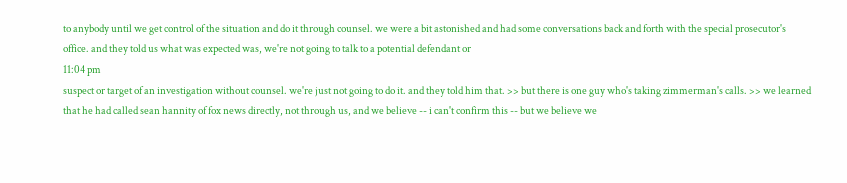to anybody until we get control of the situation and do it through counsel. we were a bit astonished and had some conversations back and forth with the special prosecutor's office. and they told us what was expected was, we're not going to talk to a potential defendant or
11:04 pm
suspect or target of an investigation without counsel. we're just not going to do it. and they told him that. >> but there is one guy who's taking zimmerman's calls. >> we learned that he had called sean hannity of fox news directly, not through us, and we believe -- i can't confirm this -- but we believe we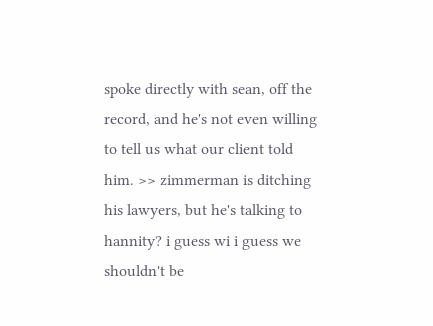spoke directly with sean, off the record, and he's not even willing to tell us what our client told him. >> zimmerman is ditching his lawyers, but he's talking to hannity? i guess wi i guess we shouldn't be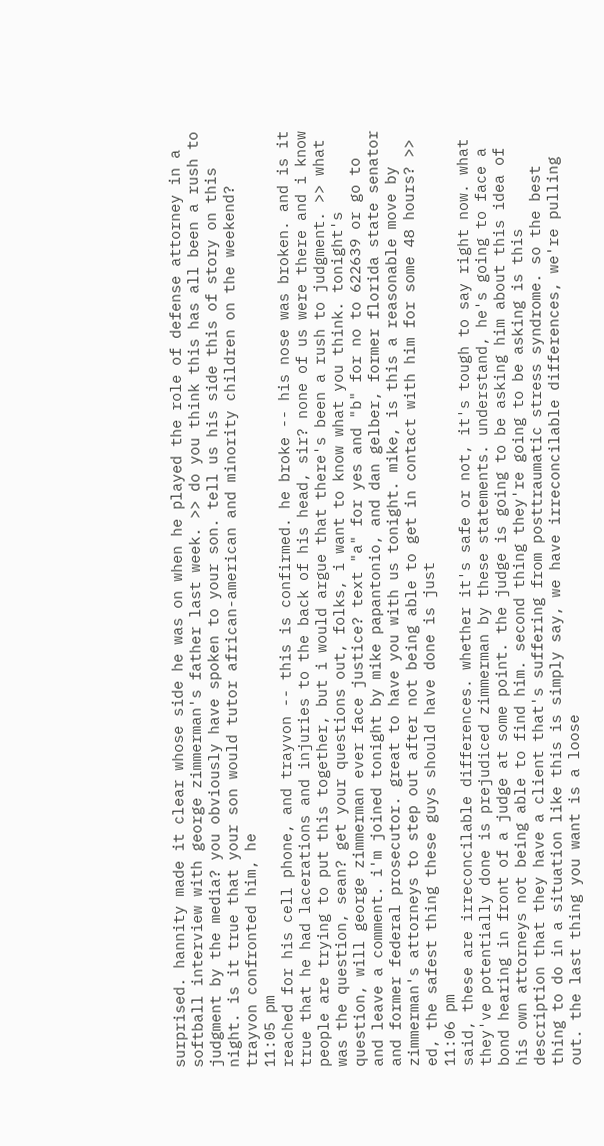surprised. hannity made it clear whose side he was on when he played the role of defense attorney in a softball interview with george zimmerman's father last week. >> do you think this has all been a rush to judgment by the media? you obviously have spoken to your son. tell us his side this of story on this night. is it true that your son would tutor african-american and minority children on the weekend? trayvon confronted him, he
11:05 pm
reached for his cell phone, and trayvon -- this is confirmed. he broke -- his nose was broken. and is it true that he had lacerations and injuries to the back of his head, sir? none of us were there and i know people are trying to put this together, but i would argue that there's been a rush to judgment. >> what was the question, sean? get your questions out, folks, i want to know what you think. tonight's question, will george zimmerman ever face justice? text "a" for yes and "b" for no to 622639 or go to and leave a comment. i'm joined tonight by mike papantonio, and dan gelber, former florida state senator and former federal prosecutor. great to have you with us tonight. mike, is this a reasonable move by zimmerman's attorneys to step out after not being able to get in contact with him for some 48 hours? >> ed, the safest thing these guys should have done is just
11:06 pm
said, these are irreconcilable differences. whether it's safe or not, it's tough to say right now. what they've potentially done is prejudiced zimmerman by these statements. understand, he's going to face a bond hearing in front of a judge at some point. the judge is going to be asking him about this idea of his own attorneys not being able to find him. second thing they're going to be asking is this description that they have a client that's suffering from posttraumatic stress syndrome. so the best thing to do in a situation like this is simply say, we have irreconcilable differences, we're pulling out. the last thing you want is a loose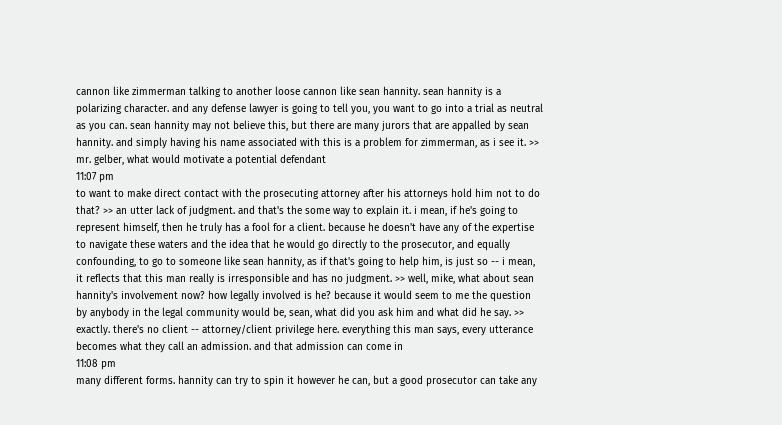cannon like zimmerman talking to another loose cannon like sean hannity. sean hannity is a polarizing character. and any defense lawyer is going to tell you, you want to go into a trial as neutral as you can. sean hannity may not believe this, but there are many jurors that are appalled by sean hannity. and simply having his name associated with this is a problem for zimmerman, as i see it. >> mr. gelber, what would motivate a potential defendant
11:07 pm
to want to make direct contact with the prosecuting attorney after his attorneys hold him not to do that? >> an utter lack of judgment. and that's the some way to explain it. i mean, if he's going to represent himself, then he truly has a fool for a client. because he doesn't have any of the expertise to navigate these waters and the idea that he would go directly to the prosecutor, and equally confounding, to go to someone like sean hannity, as if that's going to help him, is just so -- i mean, it reflects that this man really is irresponsible and has no judgment. >> well, mike, what about sean hannity's involvement now? how legally involved is he? because it would seem to me the question by anybody in the legal community would be, sean, what did you ask him and what did he say. >> exactly. there's no client -- attorney/client privilege here. everything this man says, every utterance becomes what they call an admission. and that admission can come in
11:08 pm
many different forms. hannity can try to spin it however he can, but a good prosecutor can take any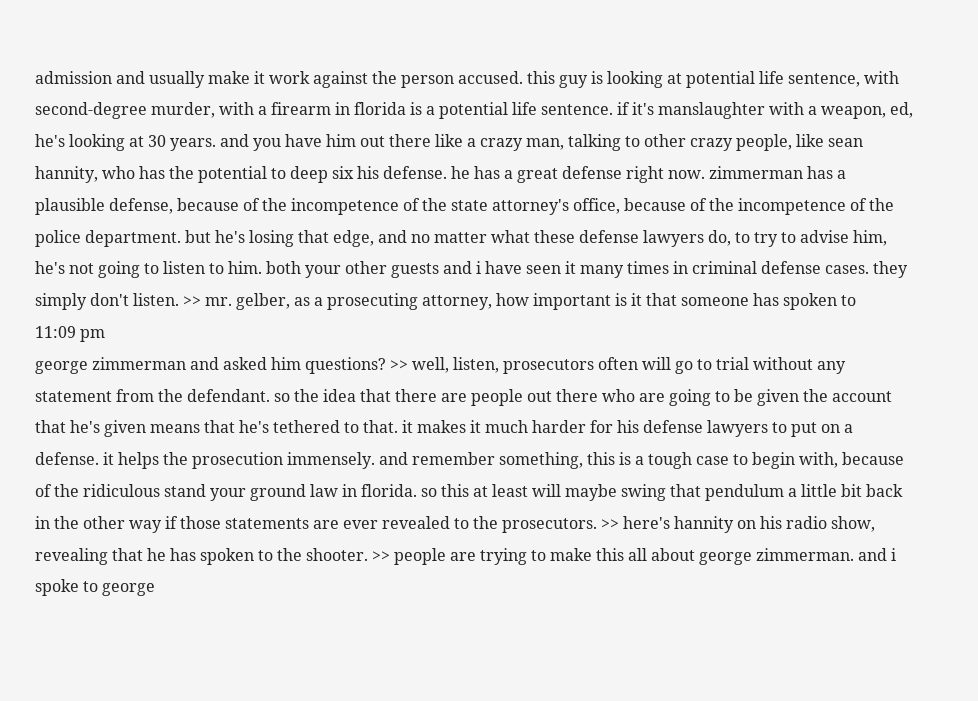admission and usually make it work against the person accused. this guy is looking at potential life sentence, with second-degree murder, with a firearm in florida is a potential life sentence. if it's manslaughter with a weapon, ed, he's looking at 30 years. and you have him out there like a crazy man, talking to other crazy people, like sean hannity, who has the potential to deep six his defense. he has a great defense right now. zimmerman has a plausible defense, because of the incompetence of the state attorney's office, because of the incompetence of the police department. but he's losing that edge, and no matter what these defense lawyers do, to try to advise him, he's not going to listen to him. both your other guests and i have seen it many times in criminal defense cases. they simply don't listen. >> mr. gelber, as a prosecuting attorney, how important is it that someone has spoken to
11:09 pm
george zimmerman and asked him questions? >> well, listen, prosecutors often will go to trial without any statement from the defendant. so the idea that there are people out there who are going to be given the account that he's given means that he's tethered to that. it makes it much harder for his defense lawyers to put on a defense. it helps the prosecution immensely. and remember something, this is a tough case to begin with, because of the ridiculous stand your ground law in florida. so this at least will maybe swing that pendulum a little bit back in the other way if those statements are ever revealed to the prosecutors. >> here's hannity on his radio show, revealing that he has spoken to the shooter. >> people are trying to make this all about george zimmerman. and i spoke to george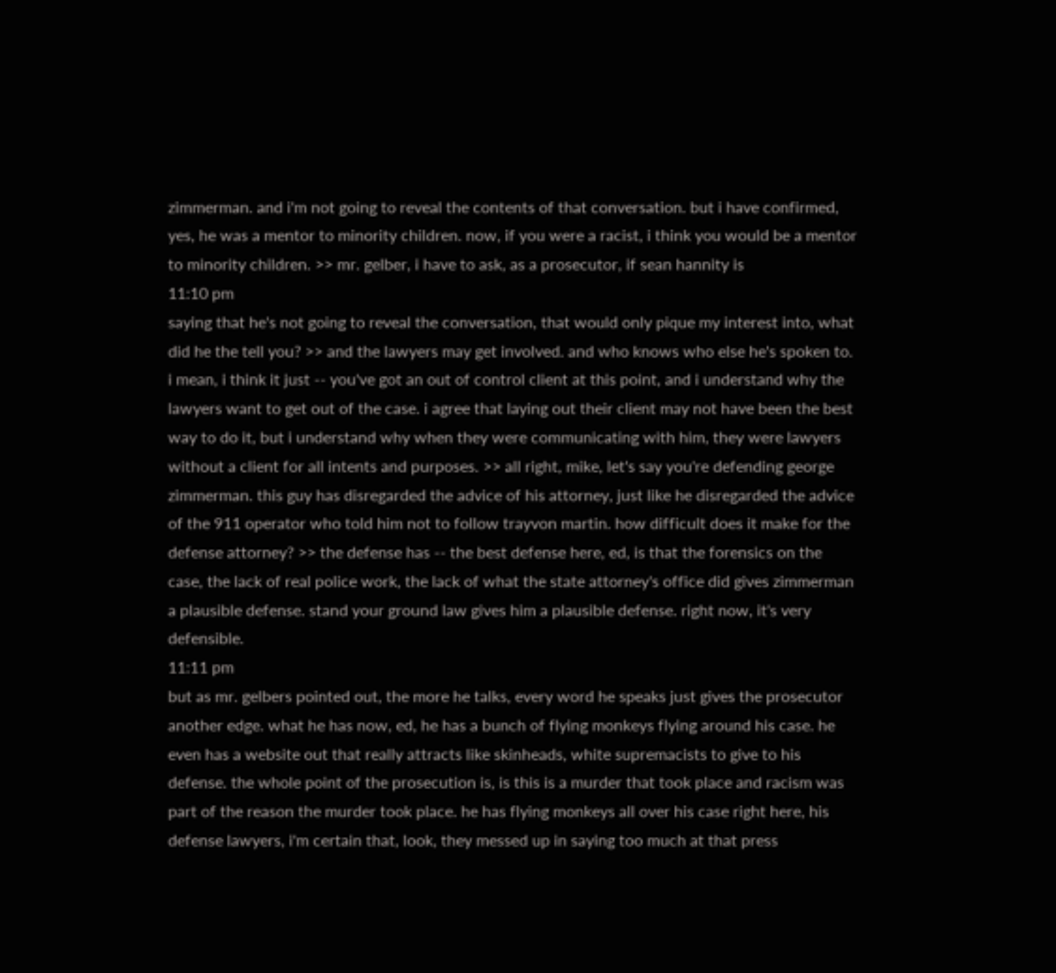zimmerman. and i'm not going to reveal the contents of that conversation. but i have confirmed, yes, he was a mentor to minority children. now, if you were a racist, i think you would be a mentor to minority children. >> mr. gelber, i have to ask, as a prosecutor, if sean hannity is
11:10 pm
saying that he's not going to reveal the conversation, that would only pique my interest into, what did he the tell you? >> and the lawyers may get involved. and who knows who else he's spoken to. i mean, i think it just -- you've got an out of control client at this point, and i understand why the lawyers want to get out of the case. i agree that laying out their client may not have been the best way to do it, but i understand why when they were communicating with him, they were lawyers without a client for all intents and purposes. >> all right, mike, let's say you're defending george zimmerman. this guy has disregarded the advice of his attorney, just like he disregarded the advice of the 911 operator who told him not to follow trayvon martin. how difficult does it make for the defense attorney? >> the defense has -- the best defense here, ed, is that the forensics on the case, the lack of real police work, the lack of what the state attorney's office did gives zimmerman a plausible defense. stand your ground law gives him a plausible defense. right now, it's very defensible.
11:11 pm
but as mr. gelbers pointed out, the more he talks, every word he speaks just gives the prosecutor another edge. what he has now, ed, he has a bunch of flying monkeys flying around his case. he even has a website out that really attracts like skinheads, white supremacists to give to his defense. the whole point of the prosecution is, is this is a murder that took place and racism was part of the reason the murder took place. he has flying monkeys all over his case right here, his defense lawyers, i'm certain that, look, they messed up in saying too much at that press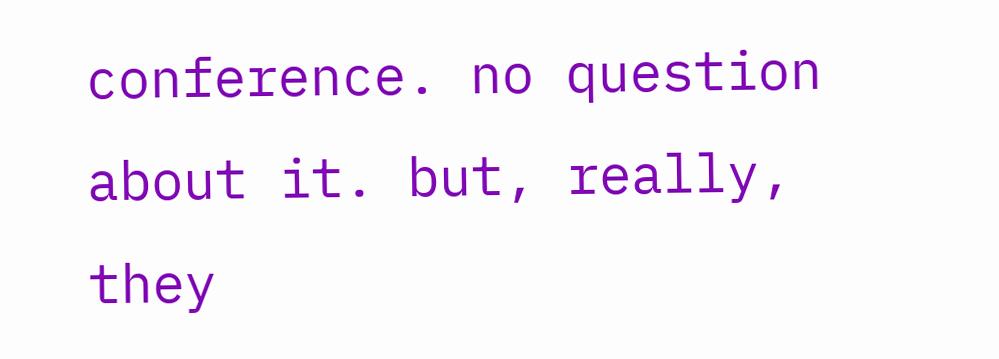conference. no question about it. but, really, they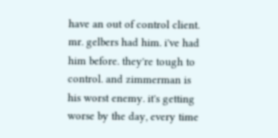have an out of control client. mr. gelbers had him. i've had him before. they're tough to control. and zimmerman is his worst enemy. it's getting worse by the day, every time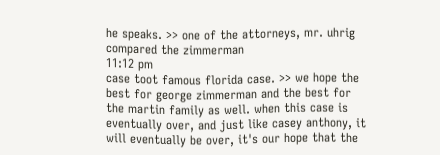he speaks. >> one of the attorneys, mr. uhrig compared the zimmerman
11:12 pm
case toot famous florida case. >> we hope the best for george zimmerman and the best for the martin family as well. when this case is eventually over, and just like casey anthony, it will eventually be over, it's our hope that the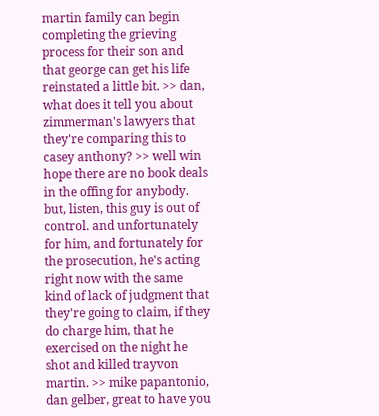martin family can begin completing the grieving process for their son and that george can get his life reinstated a little bit. >> dan, what does it tell you about zimmerman's lawyers that they're comparing this to casey anthony? >> well win hope there are no book deals in the offing for anybody. but, listen, this guy is out of control. and unfortunately for him, and fortunately for the prosecution, he's acting right now with the same kind of lack of judgment that they're going to claim, if they do charge him, that he exercised on the night he shot and killed trayvon martin. >> mike papantonio, dan gelber, great to have you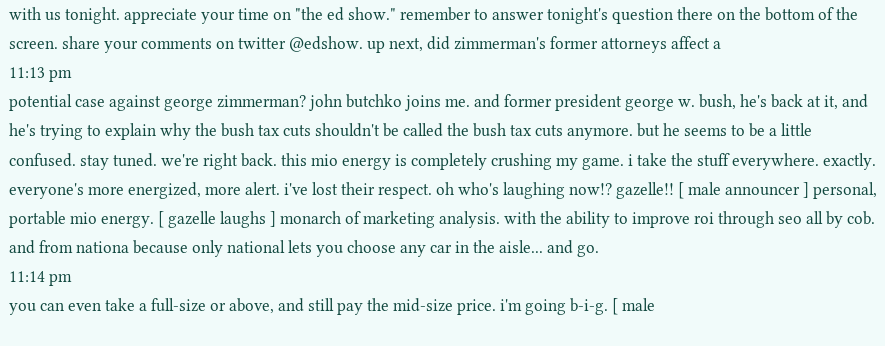with us tonight. appreciate your time on "the ed show." remember to answer tonight's question there on the bottom of the screen. share your comments on twitter @edshow. up next, did zimmerman's former attorneys affect a
11:13 pm
potential case against george zimmerman? john butchko joins me. and former president george w. bush, he's back at it, and he's trying to explain why the bush tax cuts shouldn't be called the bush tax cuts anymore. but he seems to be a little confused. stay tuned. we're right back. this mio energy is completely crushing my game. i take the stuff everywhere. exactly. everyone's more energized, more alert. i've lost their respect. oh who's laughing now!? gazelle!! [ male announcer ] personal, portable mio energy. [ gazelle laughs ] monarch of marketing analysis. with the ability to improve roi through seo all by cob. and from nationa because only national lets you choose any car in the aisle... and go.
11:14 pm
you can even take a full-size or above, and still pay the mid-size price. i'm going b-i-g. [ male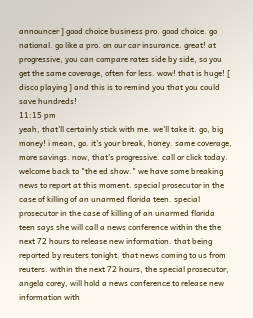announcer ] good choice business pro. good choice. go national. go like a pro. on our car insurance. great! at progressive, you can compare rates side by side, so you get the same coverage, often for less. wow! that is huge! [ disco playing ] and this is to remind you that you could save hundreds!
11:15 pm
yeah, that'll certainly stick with me. we'll take it. go, big money! i mean, go. it's your break, honey. same coverage, more savings. now, that's progressive. call or click today. welcome back to "the ed show." we have some breaking news to report at this moment. special prosecutor in the case of killing of an unarmed florida teen. special prosecutor in the case of killing of an unarmed florida teen says she will call a news conference within the the next 72 hours to release new information. that being reported by reuters tonight. that news coming to us from reuters. within the next 72 hours, the special prosecutor, angela corey, will hold a news conference to release new information with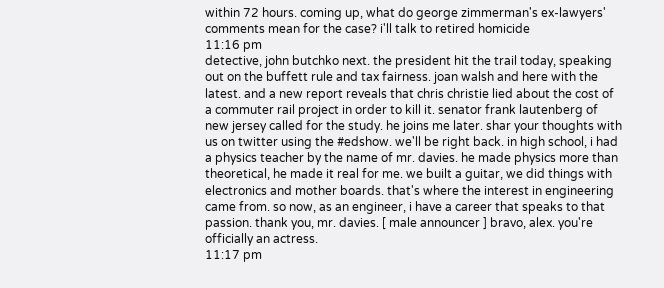within 72 hours. coming up, what do george zimmerman's ex-lawyers' comments mean for the case? i'll talk to retired homicide
11:16 pm
detective, john butchko next. the president hit the trail today, speaking out on the buffett rule and tax fairness. joan walsh and here with the latest. and a new report reveals that chris christie lied about the cost of a commuter rail project in order to kill it. senator frank lautenberg of new jersey called for the study. he joins me later. shar your thoughts with us on twitter using the #edshow. we'll be right back. in high school, i had a physics teacher by the name of mr. davies. he made physics more than theoretical, he made it real for me. we built a guitar, we did things with electronics and mother boards. that's where the interest in engineering came from. so now, as an engineer, i have a career that speaks to that passion. thank you, mr. davies. [ male announcer ] bravo, alex. you're officially an actress.
11:17 pm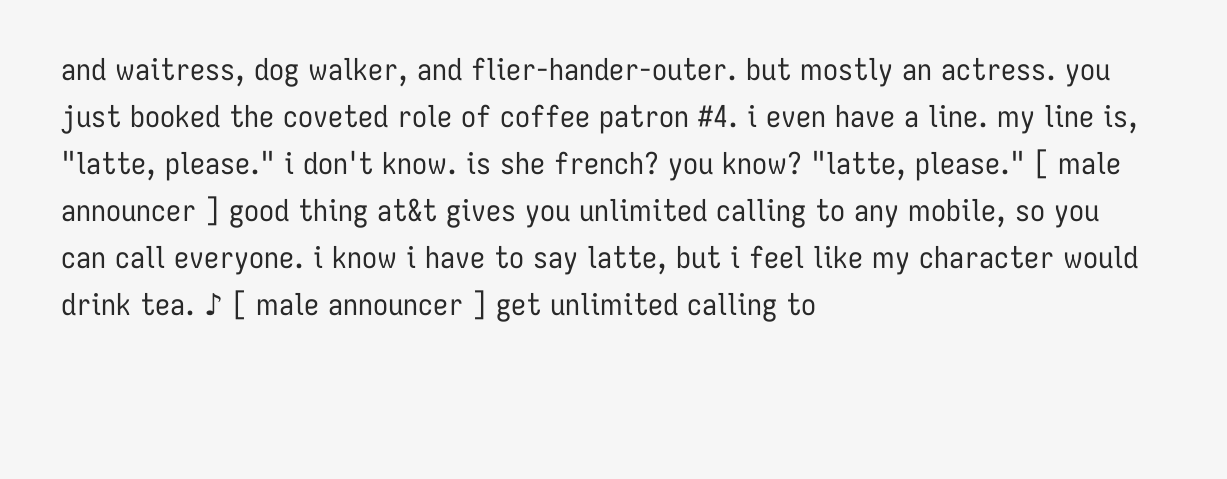and waitress, dog walker, and flier-hander-outer. but mostly an actress. you just booked the coveted role of coffee patron #4. i even have a line. my line is, "latte, please." i don't know. is she french? you know? "latte, please." [ male announcer ] good thing at&t gives you unlimited calling to any mobile, so you can call everyone. i know i have to say latte, but i feel like my character would drink tea. ♪ [ male announcer ] get unlimited calling to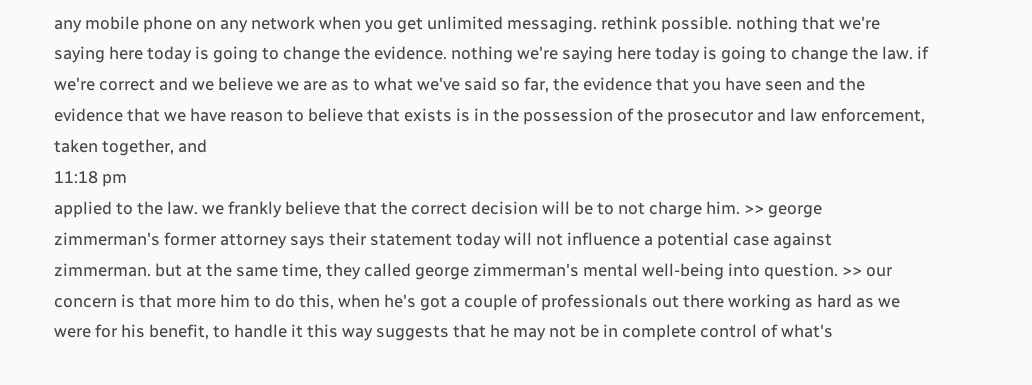any mobile phone on any network when you get unlimited messaging. rethink possible. nothing that we're saying here today is going to change the evidence. nothing we're saying here today is going to change the law. if we're correct and we believe we are as to what we've said so far, the evidence that you have seen and the evidence that we have reason to believe that exists is in the possession of the prosecutor and law enforcement, taken together, and
11:18 pm
applied to the law. we frankly believe that the correct decision will be to not charge him. >> george zimmerman's former attorney says their statement today will not influence a potential case against zimmerman. but at the same time, they called george zimmerman's mental well-being into question. >> our concern is that more him to do this, when he's got a couple of professionals out there working as hard as we were for his benefit, to handle it this way suggests that he may not be in complete control of what's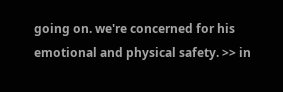going on. we're concerned for his emotional and physical safety. >> in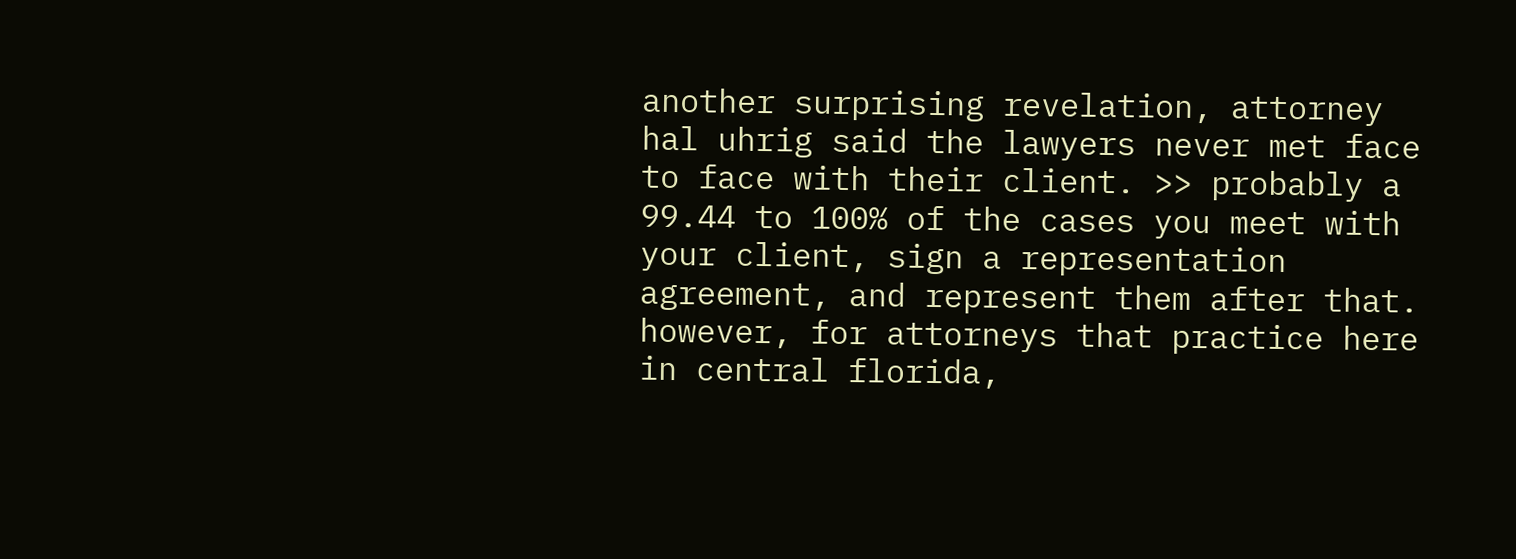another surprising revelation, attorney hal uhrig said the lawyers never met face to face with their client. >> probably a 99.44 to 100% of the cases you meet with your client, sign a representation agreement, and represent them after that. however, for attorneys that practice here in central florida,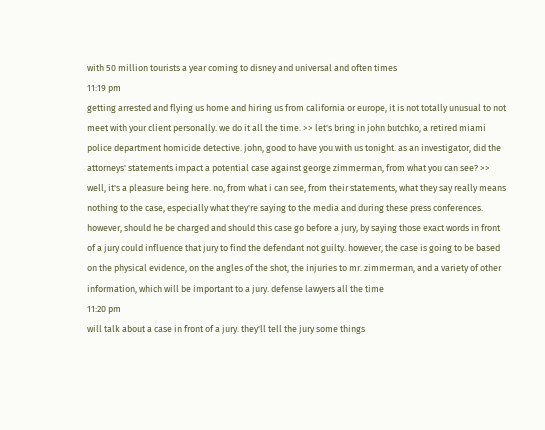with 50 million tourists a year coming to disney and universal and often times
11:19 pm
getting arrested and flying us home and hiring us from california or europe, it is not totally unusual to not meet with your client personally. we do it all the time. >> let's bring in john butchko, a retired miami police department homicide detective. john, good to have you with us tonight. as an investigator, did the attorneys' statements impact a potential case against george zimmerman, from what you can see? >> well, it's a pleasure being here. no, from what i can see, from their statements, what they say really means nothing to the case, especially what they're saying to the media and during these press conferences. however, should he be charged and should this case go before a jury, by saying those exact words in front of a jury could influence that jury to find the defendant not guilty. however, the case is going to be based on the physical evidence, on the angles of the shot, the injuries to mr. zimmerman, and a variety of other information, which will be important to a jury. defense lawyers all the time
11:20 pm
will talk about a case in front of a jury. they'll tell the jury some things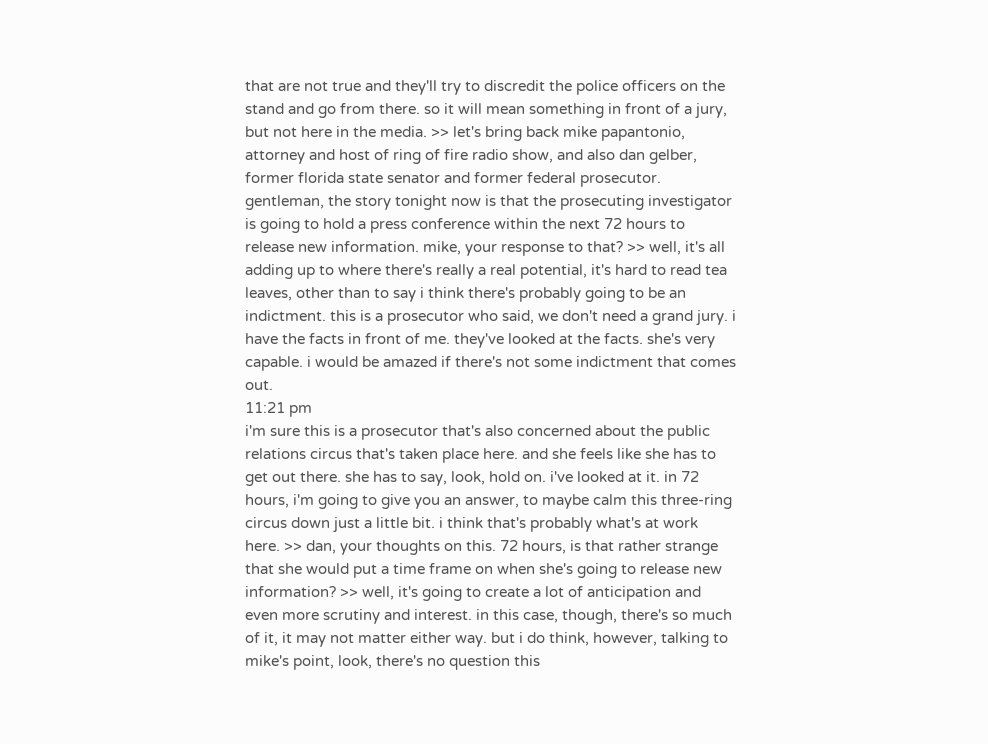that are not true and they'll try to discredit the police officers on the stand and go from there. so it will mean something in front of a jury, but not here in the media. >> let's bring back mike papantonio, attorney and host of ring of fire radio show, and also dan gelber, former florida state senator and former federal prosecutor. gentleman, the story tonight now is that the prosecuting investigator is going to hold a press conference within the next 72 hours to release new information. mike, your response to that? >> well, it's all adding up to where there's really a real potential, it's hard to read tea leaves, other than to say i think there's probably going to be an indictment. this is a prosecutor who said, we don't need a grand jury. i have the facts in front of me. they've looked at the facts. she's very capable. i would be amazed if there's not some indictment that comes out.
11:21 pm
i'm sure this is a prosecutor that's also concerned about the public relations circus that's taken place here. and she feels like she has to get out there. she has to say, look, hold on. i've looked at it. in 72 hours, i'm going to give you an answer, to maybe calm this three-ring circus down just a little bit. i think that's probably what's at work here. >> dan, your thoughts on this. 72 hours, is that rather strange that she would put a time frame on when she's going to release new information? >> well, it's going to create a lot of anticipation and even more scrutiny and interest. in this case, though, there's so much of it, it may not matter either way. but i do think, however, talking to mike's point, look, there's no question this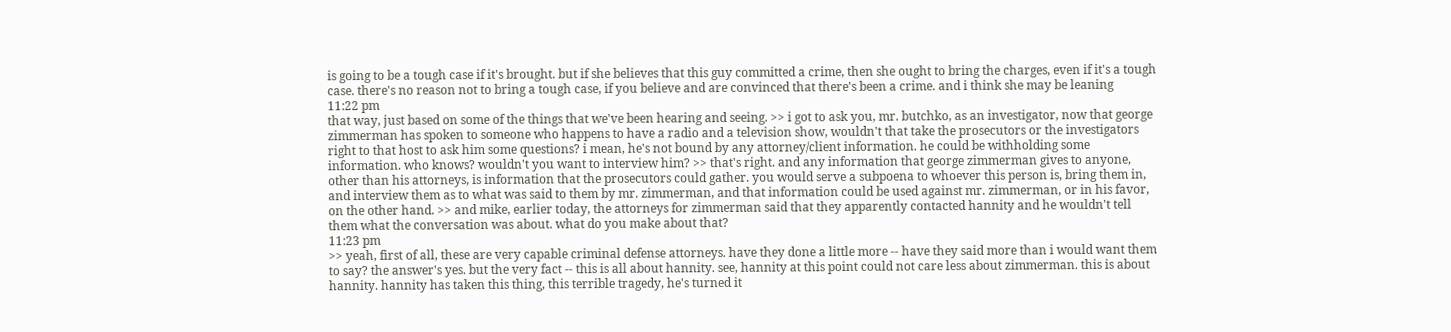is going to be a tough case if it's brought. but if she believes that this guy committed a crime, then she ought to bring the charges, even if it's a tough case. there's no reason not to bring a tough case, if you believe and are convinced that there's been a crime. and i think she may be leaning
11:22 pm
that way, just based on some of the things that we've been hearing and seeing. >> i got to ask you, mr. butchko, as an investigator, now that george zimmerman has spoken to someone who happens to have a radio and a television show, wouldn't that take the prosecutors or the investigators right to that host to ask him some questions? i mean, he's not bound by any attorney/client information. he could be withholding some information. who knows? wouldn't you want to interview him? >> that's right. and any information that george zimmerman gives to anyone, other than his attorneys, is information that the prosecutors could gather. you would serve a subpoena to whoever this person is, bring them in, and interview them as to what was said to them by mr. zimmerman, and that information could be used against mr. zimmerman, or in his favor, on the other hand. >> and mike, earlier today, the attorneys for zimmerman said that they apparently contacted hannity and he wouldn't tell them what the conversation was about. what do you make about that?
11:23 pm
>> yeah, first of all, these are very capable criminal defense attorneys. have they done a little more -- have they said more than i would want them to say? the answer's yes. but the very fact -- this is all about hannity. see, hannity at this point could not care less about zimmerman. this is about hannity. hannity has taken this thing, this terrible tragedy, he's turned it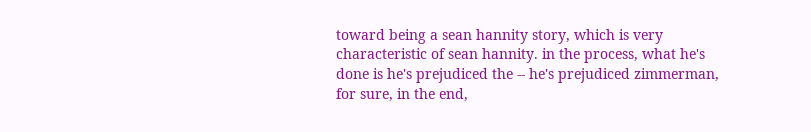toward being a sean hannity story, which is very characteristic of sean hannity. in the process, what he's done is he's prejudiced the -- he's prejudiced zimmerman, for sure, in the end,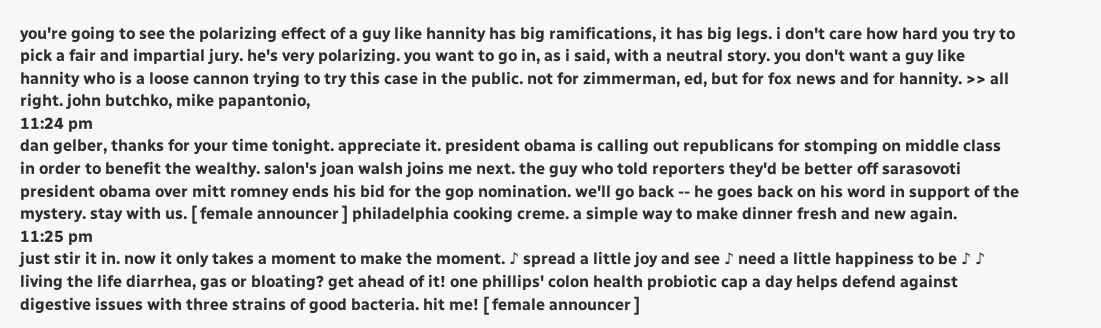you're going to see the polarizing effect of a guy like hannity has big ramifications, it has big legs. i don't care how hard you try to pick a fair and impartial jury. he's very polarizing. you want to go in, as i said, with a neutral story. you don't want a guy like hannity who is a loose cannon trying to try this case in the public. not for zimmerman, ed, but for fox news and for hannity. >> all right. john butchko, mike papantonio,
11:24 pm
dan gelber, thanks for your time tonight. appreciate it. president obama is calling out republicans for stomping on middle class in order to benefit the wealthy. salon's joan walsh joins me next. the guy who told reporters they'd be better off sarasovoti president obama over mitt romney ends his bid for the gop nomination. we'll go back -- he goes back on his word in support of the mystery. stay with us. [ female announcer ] philadelphia cooking creme. a simple way to make dinner fresh and new again.
11:25 pm
just stir it in. now it only takes a moment to make the moment. ♪ spread a little joy and see ♪ need a little happiness to be ♪ ♪ living the life diarrhea, gas or bloating? get ahead of it! one phillips' colon health probiotic cap a day helps defend against digestive issues with three strains of good bacteria. hit me! [ female announcer ]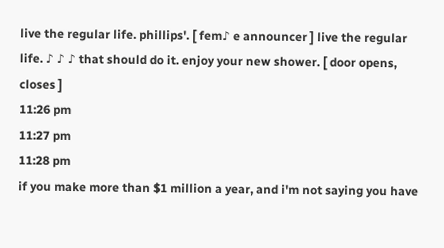live the regular life. phillips'. [ fem♪ e announcer ] live the regular life. ♪ ♪ ♪ that should do it. enjoy your new shower. [ door opens, closes ]
11:26 pm
11:27 pm
11:28 pm
if you make more than $1 million a year, and i'm not saying you have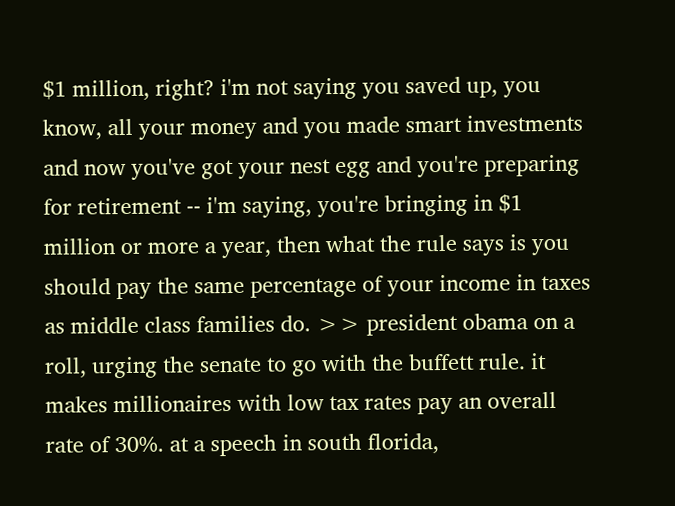$1 million, right? i'm not saying you saved up, you know, all your money and you made smart investments and now you've got your nest egg and you're preparing for retirement -- i'm saying, you're bringing in $1 million or more a year, then what the rule says is you should pay the same percentage of your income in taxes as middle class families do. >> president obama on a roll, urging the senate to go with the buffett rule. it makes millionaires with low tax rates pay an overall rate of 30%. at a speech in south florida,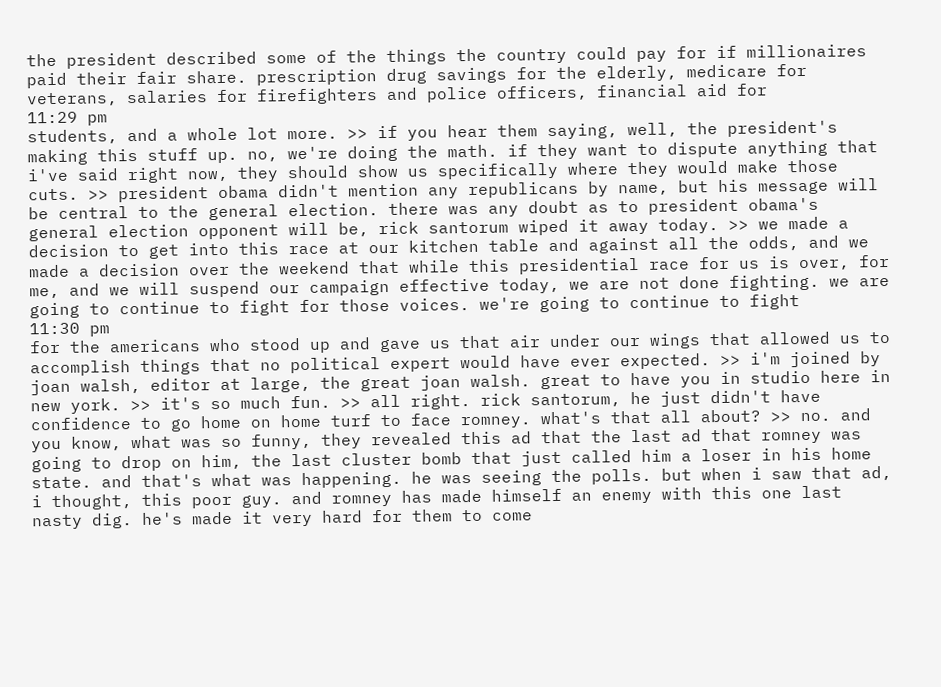the president described some of the things the country could pay for if millionaires paid their fair share. prescription drug savings for the elderly, medicare for veterans, salaries for firefighters and police officers, financial aid for
11:29 pm
students, and a whole lot more. >> if you hear them saying, well, the president's making this stuff up. no, we're doing the math. if they want to dispute anything that i've said right now, they should show us specifically where they would make those cuts. >> president obama didn't mention any republicans by name, but his message will be central to the general election. there was any doubt as to president obama's general election opponent will be, rick santorum wiped it away today. >> we made a decision to get into this race at our kitchen table and against all the odds, and we made a decision over the weekend that while this presidential race for us is over, for me, and we will suspend our campaign effective today, we are not done fighting. we are going to continue to fight for those voices. we're going to continue to fight
11:30 pm
for the americans who stood up and gave us that air under our wings that allowed us to accomplish things that no political expert would have ever expected. >> i'm joined by joan walsh, editor at large, the great joan walsh. great to have you in studio here in new york. >> it's so much fun. >> all right. rick santorum, he just didn't have confidence to go home on home turf to face romney. what's that all about? >> no. and you know, what was so funny, they revealed this ad that the last ad that romney was going to drop on him, the last cluster bomb that just called him a loser in his home state. and that's what was happening. he was seeing the polls. but when i saw that ad, i thought, this poor guy. and romney has made himself an enemy with this one last nasty dig. he's made it very hard for them to come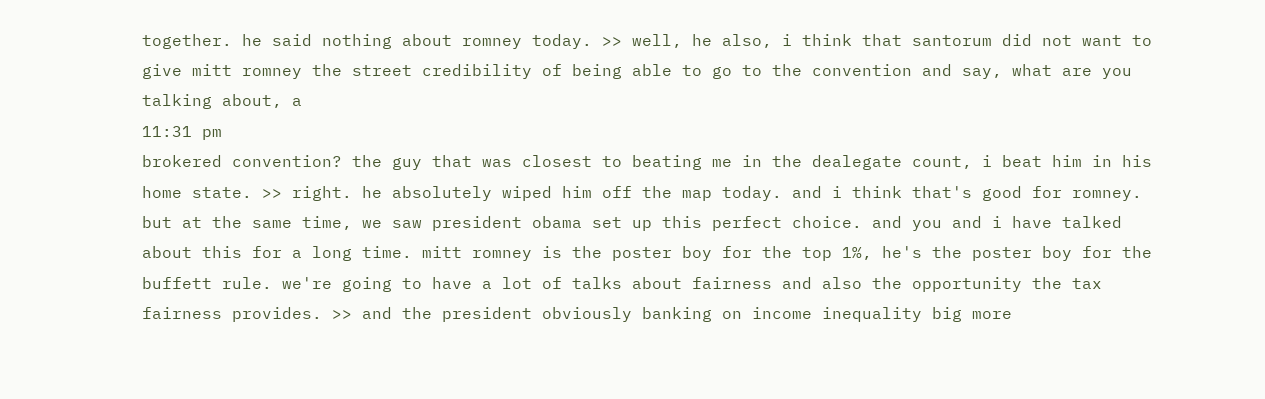together. he said nothing about romney today. >> well, he also, i think that santorum did not want to give mitt romney the street credibility of being able to go to the convention and say, what are you talking about, a
11:31 pm
brokered convention? the guy that was closest to beating me in the dealegate count, i beat him in his home state. >> right. he absolutely wiped him off the map today. and i think that's good for romney. but at the same time, we saw president obama set up this perfect choice. and you and i have talked about this for a long time. mitt romney is the poster boy for the top 1%, he's the poster boy for the buffett rule. we're going to have a lot of talks about fairness and also the opportunity the tax fairness provides. >> and the president obviously banking on income inequality big more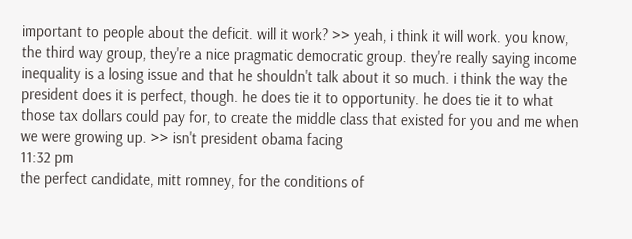important to people about the deficit. will it work? >> yeah, i think it will work. you know, the third way group, they're a nice pragmatic democratic group. they're really saying income inequality is a losing issue and that he shouldn't talk about it so much. i think the way the president does it is perfect, though. he does tie it to opportunity. he does tie it to what those tax dollars could pay for, to create the middle class that existed for you and me when we were growing up. >> isn't president obama facing
11:32 pm
the perfect candidate, mitt romney, for the conditions of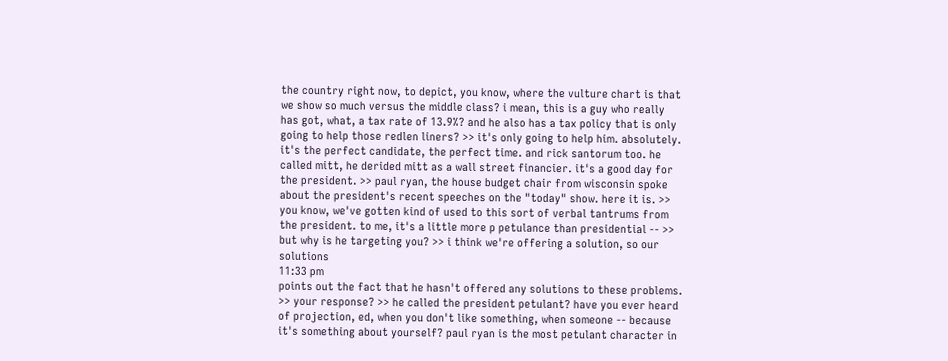the country right now, to depict, you know, where the vulture chart is that we show so much versus the middle class? i mean, this is a guy who really has got, what, a tax rate of 13.9%? and he also has a tax policy that is only going to help those redlen liners? >> it's only going to help him. absolutely. it's the perfect candidate, the perfect time. and rick santorum too. he called mitt, he derided mitt as a wall street financier. it's a good day for the president. >> paul ryan, the house budget chair from wisconsin spoke about the president's recent speeches on the "today" show. here it is. >> you know, we've gotten kind of used to this sort of verbal tantrums from the president. to me, it's a little more p petulance than presidential -- >> but why is he targeting you? >> i think we're offering a solution, so our solutions
11:33 pm
points out the fact that he hasn't offered any solutions to these problems. >> your response? >> he called the president petulant? have you ever heard of projection, ed, when you don't like something, when someone -- because it's something about yourself? paul ryan is the most petulant character in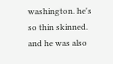washington. he's so thin skinned. and he was also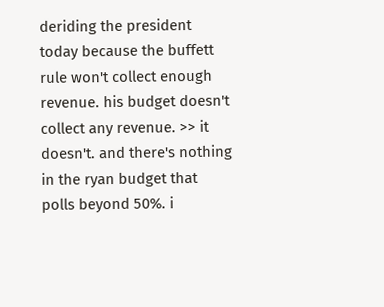deriding the president today because the buffett rule won't collect enough revenue. his budget doesn't collect any revenue. >> it doesn't. and there's nothing in the ryan budget that polls beyond 50%. i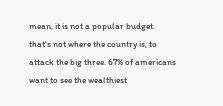mean, it is not a popular budget. that's not where the country is, to attack the big three. 67% of americans want to see the wealthiest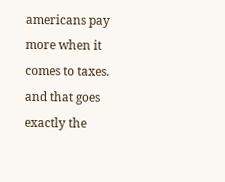americans pay more when it comes to taxes. and that goes exactly the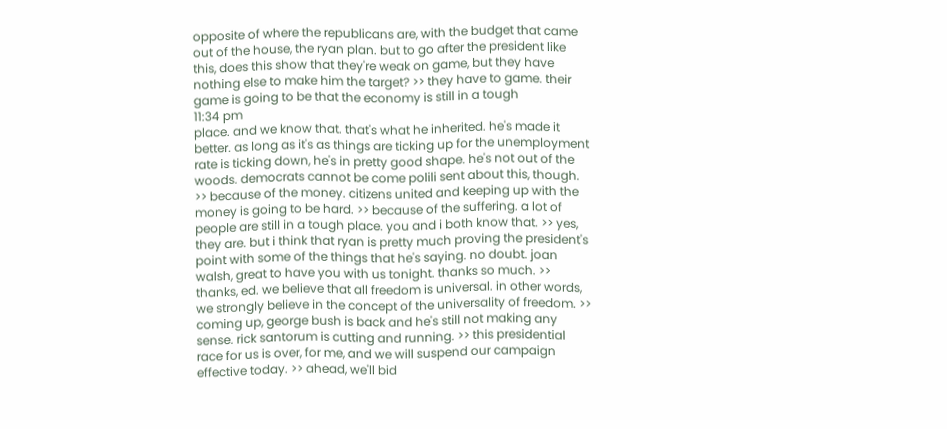opposite of where the republicans are, with the budget that came out of the house, the ryan plan. but to go after the president like this, does this show that they're weak on game, but they have nothing else to make him the target? >> they have to game. their game is going to be that the economy is still in a tough
11:34 pm
place. and we know that. that's what he inherited. he's made it better. as long as it's as things are ticking up for the unemployment rate is ticking down, he's in pretty good shape. he's not out of the woods. democrats cannot be come polili sent about this, though. >> because of the money. citizens united and keeping up with the money is going to be hard. >> because of the suffering. a lot of people are still in a tough place. you and i both know that. >> yes, they are. but i think that ryan is pretty much proving the president's point with some of the things that he's saying. no doubt. joan walsh, great to have you with us tonight. thanks so much. >> thanks, ed. we believe that all freedom is universal. in other words, we strongly believe in the concept of the universality of freedom. >> coming up, george bush is back and he's still not making any sense. rick santorum is cutting and running. >> this presidential race for us is over, for me, and we will suspend our campaign effective today. >> ahead, we'll bid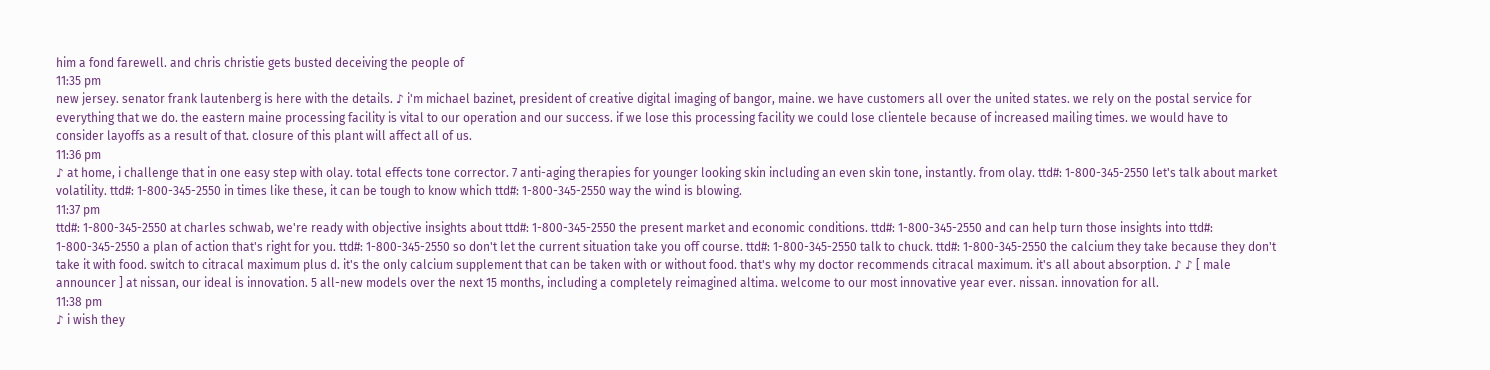him a fond farewell. and chris christie gets busted deceiving the people of
11:35 pm
new jersey. senator frank lautenberg is here with the details. ♪ i'm michael bazinet, president of creative digital imaging of bangor, maine. we have customers all over the united states. we rely on the postal service for everything that we do. the eastern maine processing facility is vital to our operation and our success. if we lose this processing facility we could lose clientele because of increased mailing times. we would have to consider layoffs as a result of that. closure of this plant will affect all of us.
11:36 pm
♪ at home, i challenge that in one easy step with olay. total effects tone corrector. 7 anti-aging therapies for younger looking skin including an even skin tone, instantly. from olay. ttd#: 1-800-345-2550 let's talk about market volatility. ttd#: 1-800-345-2550 in times like these, it can be tough to know which ttd#: 1-800-345-2550 way the wind is blowing.
11:37 pm
ttd#: 1-800-345-2550 at charles schwab, we're ready with objective insights about ttd#: 1-800-345-2550 the present market and economic conditions. ttd#: 1-800-345-2550 and can help turn those insights into ttd#: 1-800-345-2550 a plan of action that's right for you. ttd#: 1-800-345-2550 so don't let the current situation take you off course. ttd#: 1-800-345-2550 talk to chuck. ttd#: 1-800-345-2550 the calcium they take because they don't take it with food. switch to citracal maximum plus d. it's the only calcium supplement that can be taken with or without food. that's why my doctor recommends citracal maximum. it's all about absorption. ♪ ♪ [ male announcer ] at nissan, our ideal is innovation. 5 all-new models over the next 15 months, including a completely reimagined altima. welcome to our most innovative year ever. nissan. innovation for all.
11:38 pm
♪ i wish they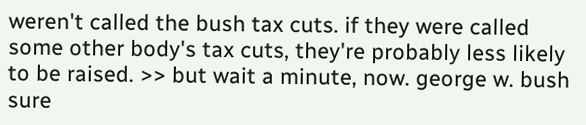weren't called the bush tax cuts. if they were called some other body's tax cuts, they're probably less likely to be raised. >> but wait a minute, now. george w. bush sure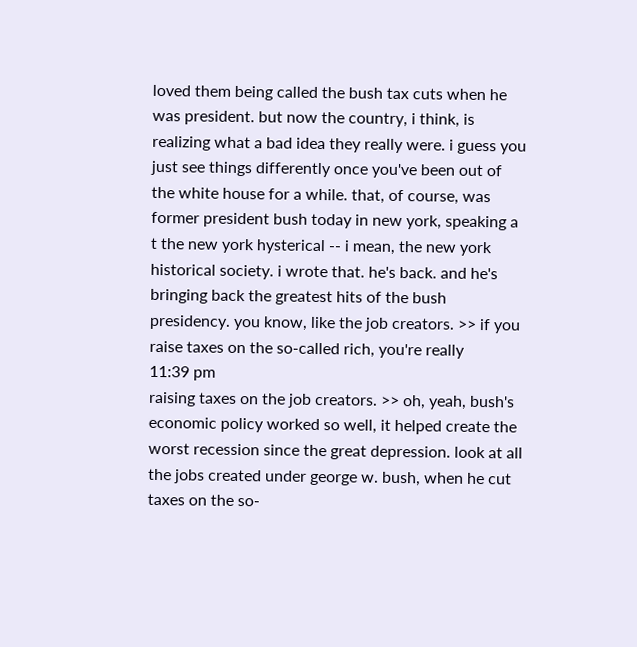loved them being called the bush tax cuts when he was president. but now the country, i think, is realizing what a bad idea they really were. i guess you just see things differently once you've been out of the white house for a while. that, of course, was former president bush today in new york, speaking a t the new york hysterical -- i mean, the new york historical society. i wrote that. he's back. and he's bringing back the greatest hits of the bush presidency. you know, like the job creators. >> if you raise taxes on the so-called rich, you're really
11:39 pm
raising taxes on the job creators. >> oh, yeah, bush's economic policy worked so well, it helped create the worst recession since the great depression. look at all the jobs created under george w. bush, when he cut taxes on the so-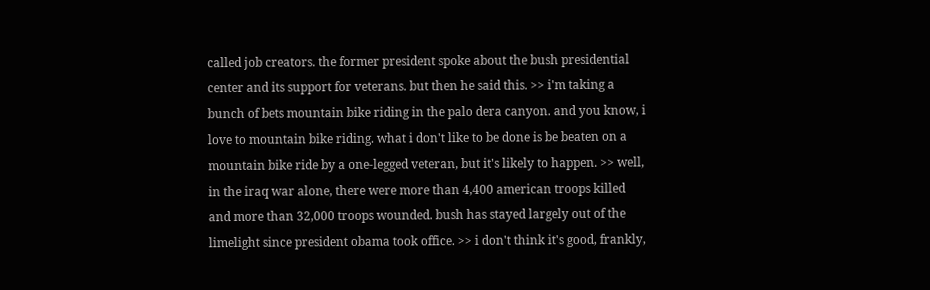called job creators. the former president spoke about the bush presidential center and its support for veterans. but then he said this. >> i'm taking a bunch of bets mountain bike riding in the palo dera canyon. and you know, i love to mountain bike riding. what i don't like to be done is be beaten on a mountain bike ride by a one-legged veteran, but it's likely to happen. >> well, in the iraq war alone, there were more than 4,400 american troops killed and more than 32,000 troops wounded. bush has stayed largely out of the limelight since president obama took office. >> i don't think it's good, frankly,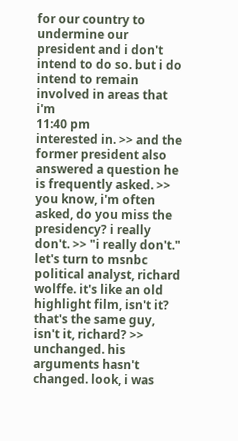for our country to undermine our president and i don't intend to do so. but i do intend to remain involved in areas that i'm
11:40 pm
interested in. >> and the former president also answered a question he is frequently asked. >> you know, i'm often asked, do you miss the presidency? i really don't. >> "i really don't." let's turn to msnbc political analyst, richard wolffe. it's like an old highlight film, isn't it? that's the same guy, isn't it, richard? >> unchanged. his arguments hasn't changed. look, i was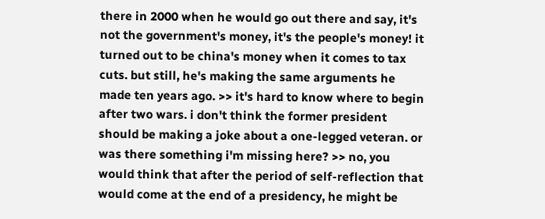there in 2000 when he would go out there and say, it's not the government's money, it's the people's money! it turned out to be china's money when it comes to tax cuts. but still, he's making the same arguments he made ten years ago. >> it's hard to know where to begin after two wars. i don't think the former president should be making a joke about a one-legged veteran. or was there something i'm missing here? >> no, you would think that after the period of self-reflection that would come at the end of a presidency, he might be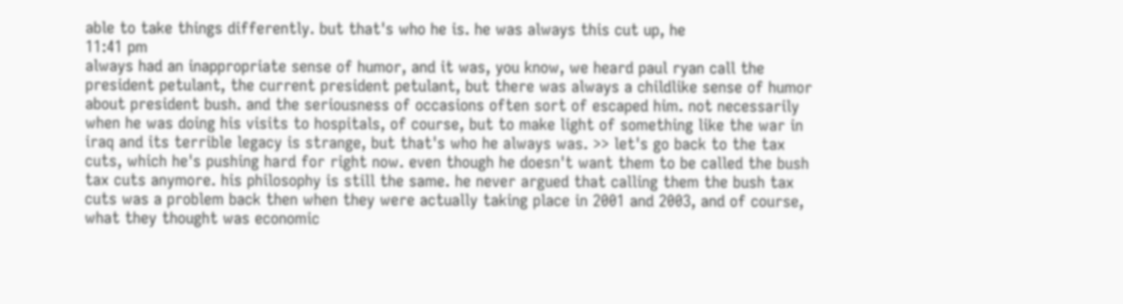able to take things differently. but that's who he is. he was always this cut up, he
11:41 pm
always had an inappropriate sense of humor, and it was, you know, we heard paul ryan call the president petulant, the current president petulant, but there was always a childlike sense of humor about president bush. and the seriousness of occasions often sort of escaped him. not necessarily when he was doing his visits to hospitals, of course, but to make light of something like the war in iraq and its terrible legacy is strange, but that's who he always was. >> let's go back to the tax cuts, which he's pushing hard for right now. even though he doesn't want them to be called the bush tax cuts anymore. his philosophy is still the same. he never argued that calling them the bush tax cuts was a problem back then when they were actually taking place in 2001 and 2003, and of course, what they thought was economic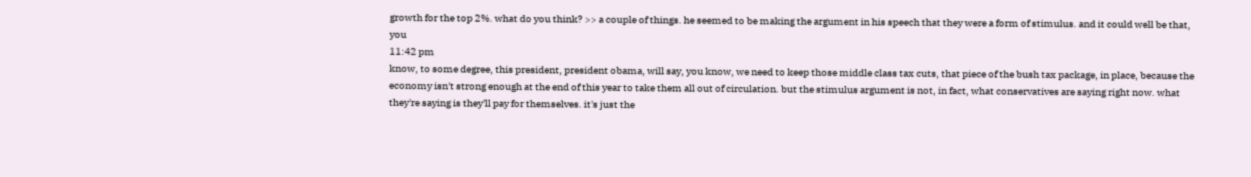growth for the top 2%. what do you think? >> a couple of things. he seemed to be making the argument in his speech that they were a form of stimulus. and it could well be that, you
11:42 pm
know, to some degree, this president, president obama, will say, you know, we need to keep those middle class tax cuts, that piece of the bush tax package, in place, because the economy isn't strong enough at the end of this year to take them all out of circulation. but the stimulus argument is not, in fact, what conservatives are saying right now. what they're saying is they'll pay for themselves. it's just the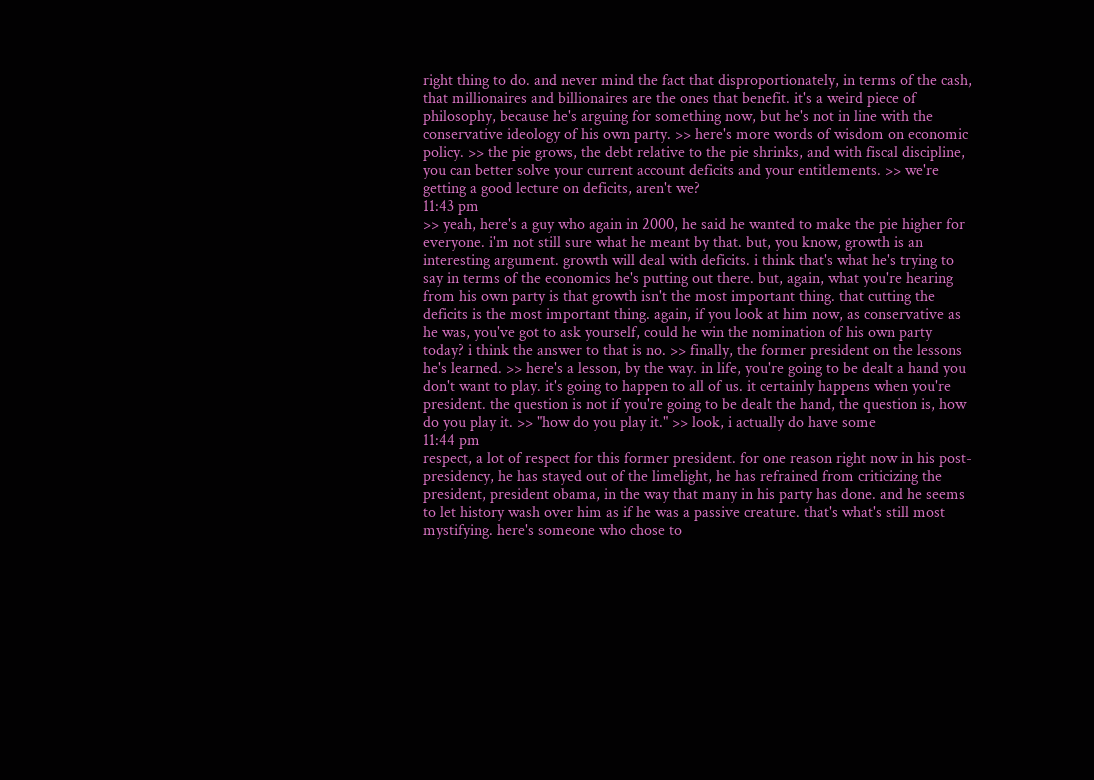right thing to do. and never mind the fact that disproportionately, in terms of the cash, that millionaires and billionaires are the ones that benefit. it's a weird piece of philosophy, because he's arguing for something now, but he's not in line with the conservative ideology of his own party. >> here's more words of wisdom on economic policy. >> the pie grows, the debt relative to the pie shrinks, and with fiscal discipline, you can better solve your current account deficits and your entitlements. >> we're getting a good lecture on deficits, aren't we?
11:43 pm
>> yeah, here's a guy who again in 2000, he said he wanted to make the pie higher for everyone. i'm not still sure what he meant by that. but, you know, growth is an interesting argument. growth will deal with deficits. i think that's what he's trying to say in terms of the economics he's putting out there. but, again, what you're hearing from his own party is that growth isn't the most important thing. that cutting the deficits is the most important thing. again, if you look at him now, as conservative as he was, you've got to ask yourself, could he win the nomination of his own party today? i think the answer to that is no. >> finally, the former president on the lessons he's learned. >> here's a lesson, by the way. in life, you're going to be dealt a hand you don't want to play. it's going to happen to all of us. it certainly happens when you're president. the question is not if you're going to be dealt the hand, the question is, how do you play it. >> "how do you play it." >> look, i actually do have some
11:44 pm
respect, a lot of respect for this former president. for one reason right now in his post-presidency, he has stayed out of the limelight, he has refrained from criticizing the president, president obama, in the way that many in his party has done. and he seems to let history wash over him as if he was a passive creature. that's what's still most mystifying. here's someone who chose to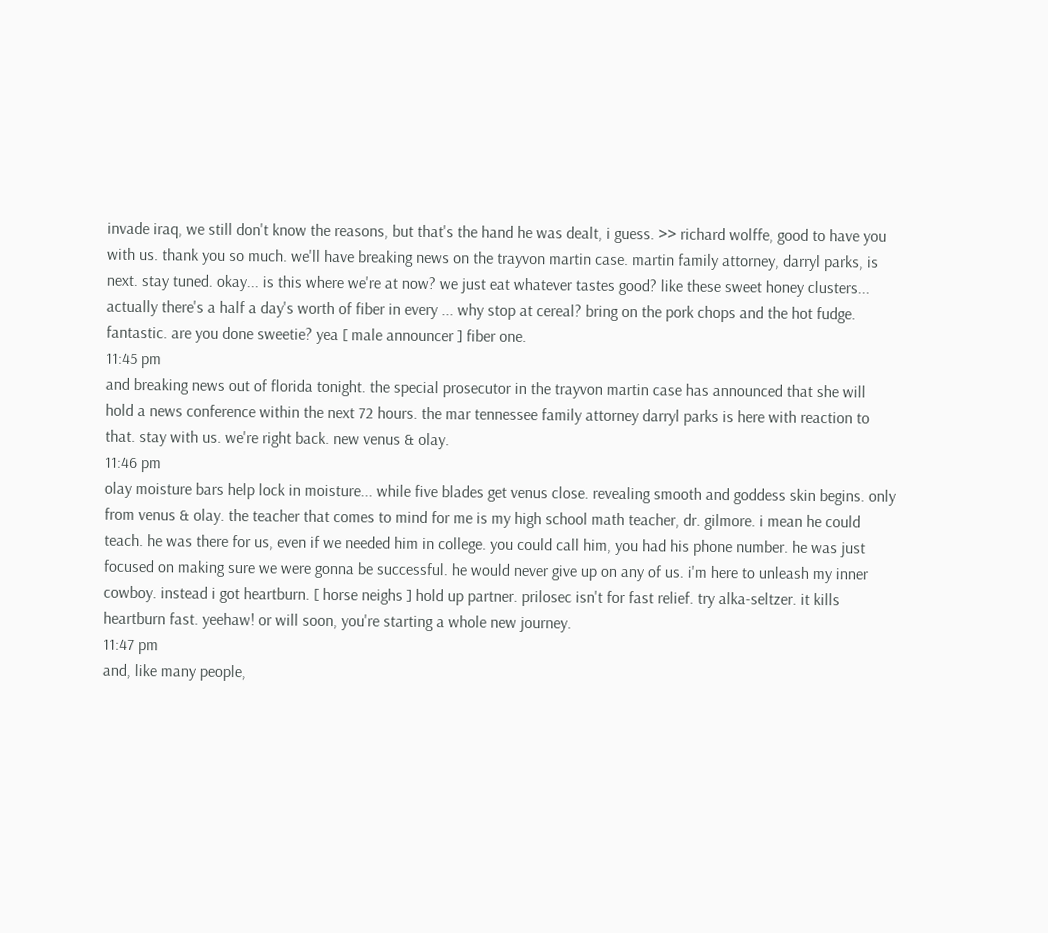invade iraq, we still don't know the reasons, but that's the hand he was dealt, i guess. >> richard wolffe, good to have you with us. thank you so much. we'll have breaking news on the trayvon martin case. martin family attorney, darryl parks, is next. stay tuned. okay... is this where we're at now? we just eat whatever tastes good? like these sweet honey clusters... actually there's a half a day's worth of fiber in every ... why stop at cereal? bring on the pork chops and the hot fudge. fantastic. are you done sweetie? yea [ male announcer ] fiber one.
11:45 pm
and breaking news out of florida tonight. the special prosecutor in the trayvon martin case has announced that she will hold a news conference within the next 72 hours. the mar tennessee family attorney darryl parks is here with reaction to that. stay with us. we're right back. new venus & olay.
11:46 pm
olay moisture bars help lock in moisture... while five blades get venus close. revealing smooth and goddess skin begins. only from venus & olay. the teacher that comes to mind for me is my high school math teacher, dr. gilmore. i mean he could teach. he was there for us, even if we needed him in college. you could call him, you had his phone number. he was just focused on making sure we were gonna be successful. he would never give up on any of us. i'm here to unleash my inner cowboy. instead i got heartburn. [ horse neighs ] hold up partner. prilosec isn't for fast relief. try alka-seltzer. it kills heartburn fast. yeehaw! or will soon, you're starting a whole new journey.
11:47 pm
and, like many people,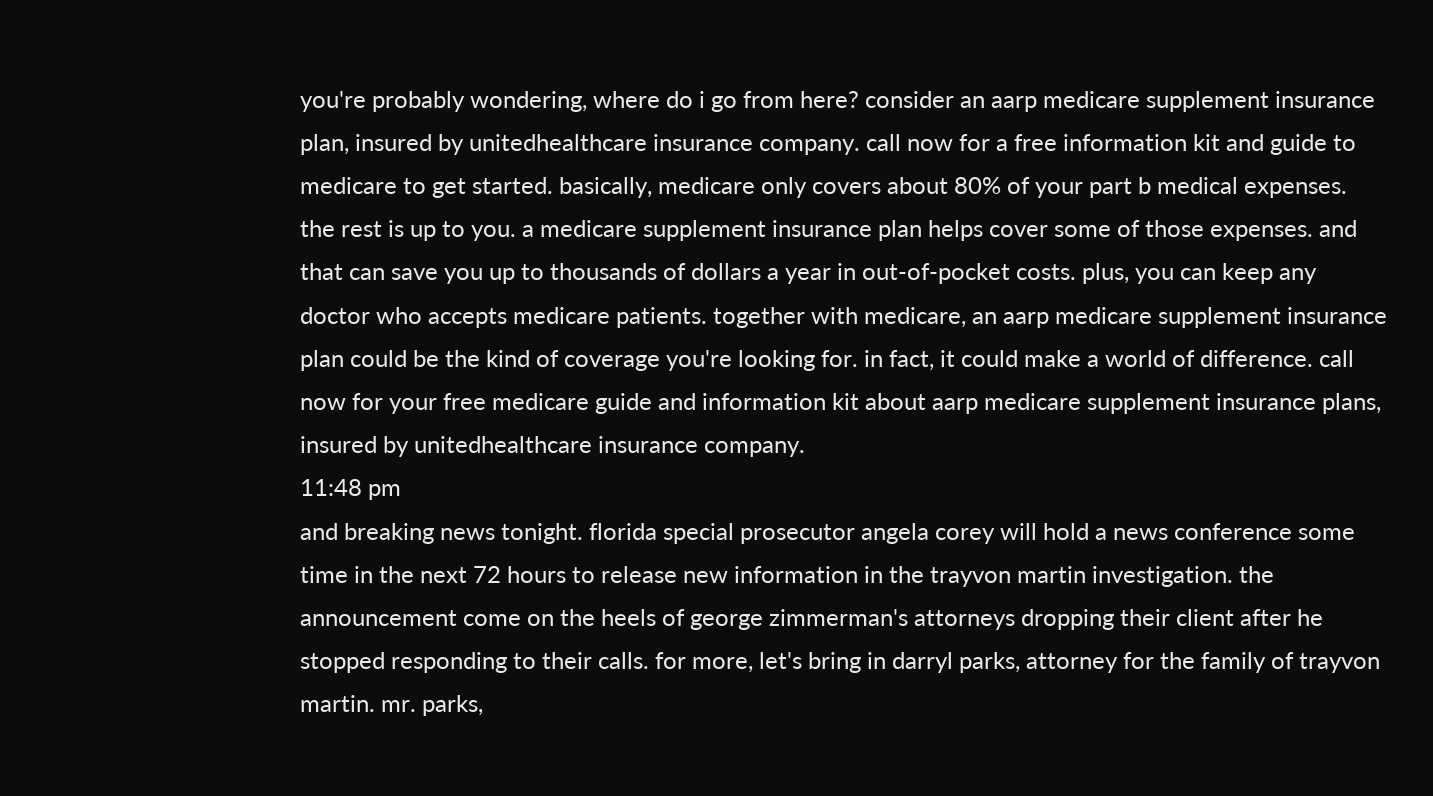you're probably wondering, where do i go from here? consider an aarp medicare supplement insurance plan, insured by unitedhealthcare insurance company. call now for a free information kit and guide to medicare to get started. basically, medicare only covers about 80% of your part b medical expenses. the rest is up to you. a medicare supplement insurance plan helps cover some of those expenses. and that can save you up to thousands of dollars a year in out-of-pocket costs. plus, you can keep any doctor who accepts medicare patients. together with medicare, an aarp medicare supplement insurance plan could be the kind of coverage you're looking for. in fact, it could make a world of difference. call now for your free medicare guide and information kit about aarp medicare supplement insurance plans, insured by unitedhealthcare insurance company.
11:48 pm
and breaking news tonight. florida special prosecutor angela corey will hold a news conference some time in the next 72 hours to release new information in the trayvon martin investigation. the announcement come on the heels of george zimmerman's attorneys dropping their client after he stopped responding to their calls. for more, let's bring in darryl parks, attorney for the family of trayvon martin. mr. parks,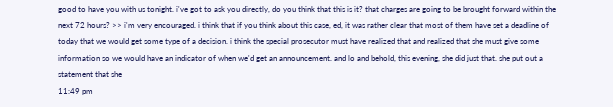good to have you with us tonight. i've got to ask you directly, do you think that this is it? that charges are going to be brought forward within the next 72 hours? >> i'm very encouraged. i think that if you think about this case, ed, it was rather clear that most of them have set a deadline of today that we would get some type of a decision. i think the special prosecutor must have realized that and realized that she must give some information so we would have an indicator of when we'd get an announcement. and lo and behold, this evening, she did just that. she put out a statement that she
11:49 pm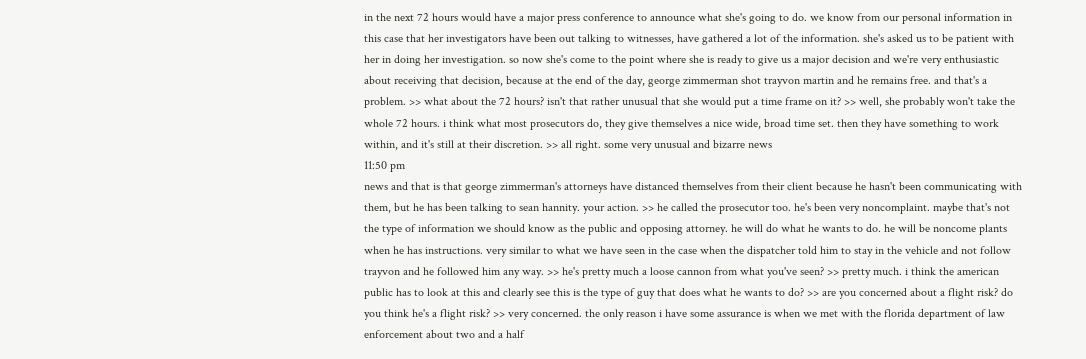in the next 72 hours would have a major press conference to announce what she's going to do. we know from our personal information in this case that her investigators have been out talking to witnesses, have gathered a lot of the information. she's asked us to be patient with her in doing her investigation. so now she's come to the point where she is ready to give us a major decision and we're very enthusiastic about receiving that decision, because at the end of the day, george zimmerman shot trayvon martin and he remains free. and that's a problem. >> what about the 72 hours? isn't that rather unusual that she would put a time frame on it? >> well, she probably won't take the whole 72 hours. i think what most prosecutors do, they give themselves a nice wide, broad time set. then they have something to work within, and it's still at their discretion. >> all right. some very unusual and bizarre news
11:50 pm
news and that is that george zimmerman's attorneys have distanced themselves from their client because he hasn't been communicating with them, but he has been talking to sean hannity. your action. >> he called the prosecutor too. he's been very noncomplaint. maybe that's not the type of information we should know as the public and opposing attorney. he will do what he wants to do. he will be noncome plants when he has instructions. very similar to what we have seen in the case when the dispatcher told him to stay in the vehicle and not follow trayvon and he followed him any way. >> he's pretty much a loose cannon from what you've seen? >> pretty much. i think the american public has to look at this and clearly see this is the type of guy that does what he wants to do? >> are you concerned about a flight risk? do you think he's a flight risk? >> very concerned. the only reason i have some assurance is when we met with the florida department of law enforcement about two and a half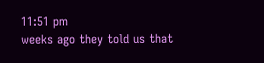11:51 pm
weeks ago they told us that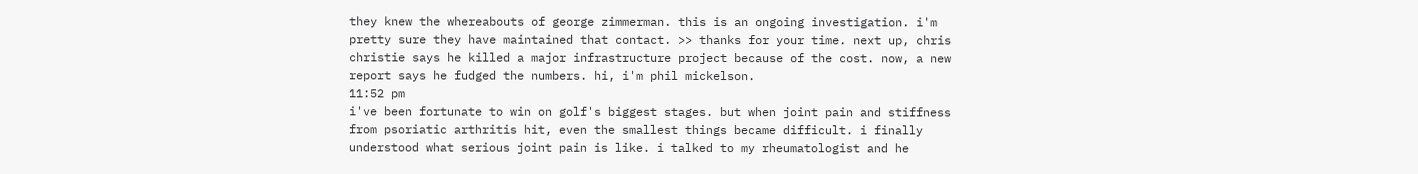they knew the whereabouts of george zimmerman. this is an ongoing investigation. i'm pretty sure they have maintained that contact. >> thanks for your time. next up, chris christie says he killed a major infrastructure project because of the cost. now, a new report says he fudged the numbers. hi, i'm phil mickelson.
11:52 pm
i've been fortunate to win on golf's biggest stages. but when joint pain and stiffness from psoriatic arthritis hit, even the smallest things became difficult. i finally understood what serious joint pain is like. i talked to my rheumatologist and he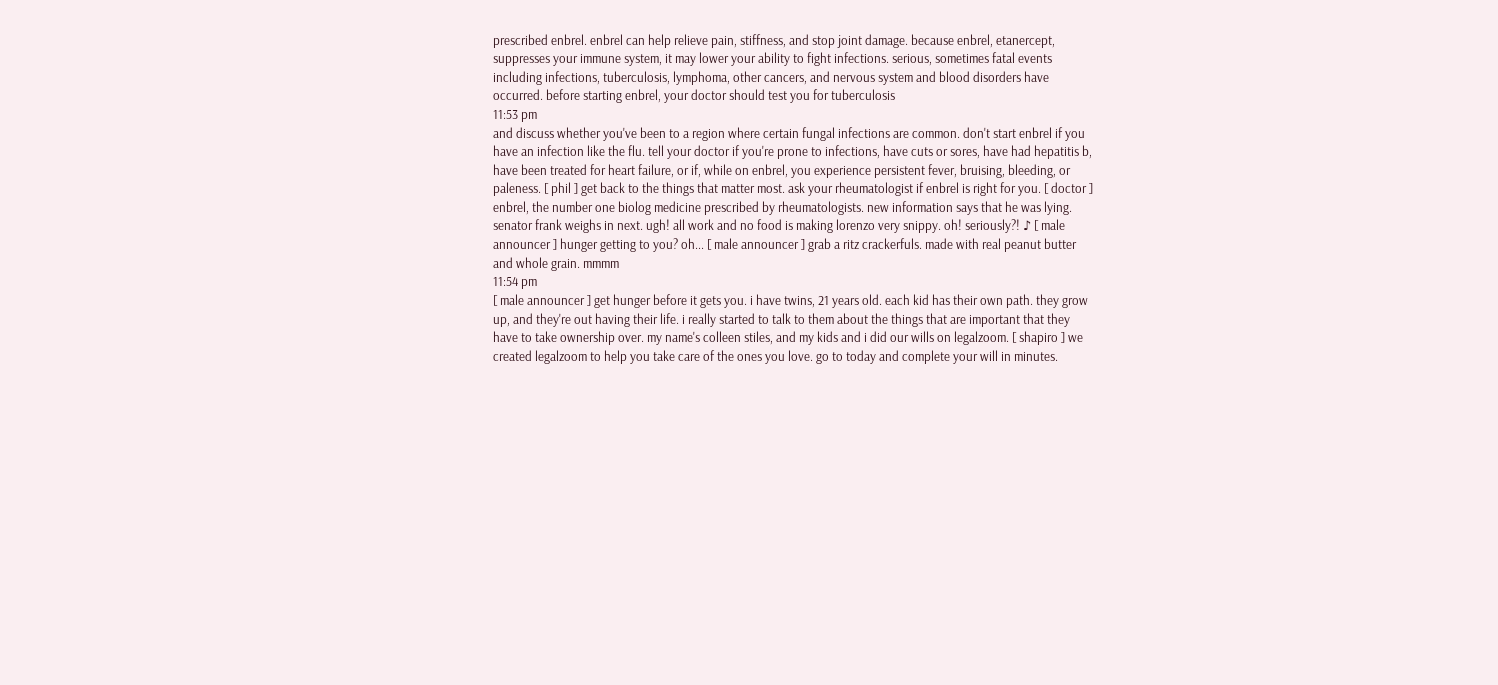prescribed enbrel. enbrel can help relieve pain, stiffness, and stop joint damage. because enbrel, etanercept, suppresses your immune system, it may lower your ability to fight infections. serious, sometimes fatal events including infections, tuberculosis, lymphoma, other cancers, and nervous system and blood disorders have occurred. before starting enbrel, your doctor should test you for tuberculosis
11:53 pm
and discuss whether you've been to a region where certain fungal infections are common. don't start enbrel if you have an infection like the flu. tell your doctor if you're prone to infections, have cuts or sores, have had hepatitis b, have been treated for heart failure, or if, while on enbrel, you experience persistent fever, bruising, bleeding, or paleness. [ phil ] get back to the things that matter most. ask your rheumatologist if enbrel is right for you. [ doctor ] enbrel, the number one biolog medicine prescribed by rheumatologists. new information says that he was lying. senator frank weighs in next. ugh! all work and no food is making lorenzo very snippy. oh! seriously?! ♪ [ male announcer ] hunger getting to you? oh... [ male announcer ] grab a ritz crackerfuls. made with real peanut butter and whole grain. mmmm
11:54 pm
[ male announcer ] get hunger before it gets you. i have twins, 21 years old. each kid has their own path. they grow up, and they're out having their life. i really started to talk to them about the things that are important that they have to take ownership over. my name's colleen stiles, and my kids and i did our wills on legalzoom. [ shapiro ] we created legalzoom to help you take care of the ones you love. go to today and complete your will in minutes.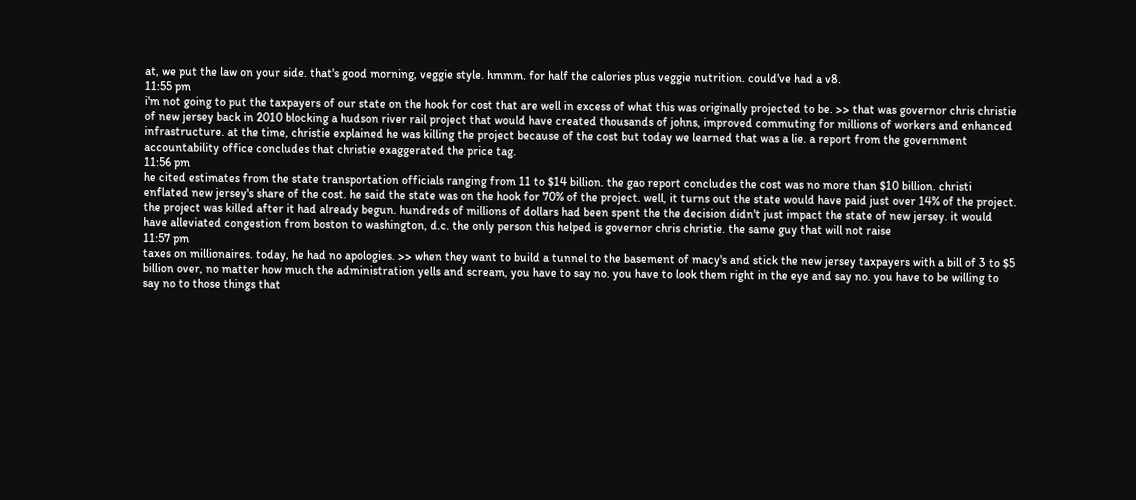at, we put the law on your side. that's good morning, veggie style. hmmm. for half the calories plus veggie nutrition. could've had a v8.
11:55 pm
i'm not going to put the taxpayers of our state on the hook for cost that are well in excess of what this was originally projected to be. >> that was governor chris christie of new jersey back in 2010 blocking a hudson river rail project that would have created thousands of johns, improved commuting for millions of workers and enhanced infrastructure. at the time, christie explained he was killing the project because of the cost but today we learned that was a lie. a report from the government accountability office concludes that christie exaggerated the price tag.
11:56 pm
he cited estimates from the state transportation officials ranging from 11 to $14 billion. the gao report concludes the cost was no more than $10 billion. christi enflated new jersey's share of the cost. he said the state was on the hook for 70% of the project. well, it turns out the state would have paid just over 14% of the project. the project was killed after it had already begun. hundreds of millions of dollars had been spent the the decision didn't just impact the state of new jersey. it would have alleviated congestion from boston to washington, d.c. the only person this helped is governor chris christie. the same guy that will not raise
11:57 pm
taxes on millionaires. today, he had no apologies. >> when they want to build a tunnel to the basement of macy's and stick the new jersey taxpayers with a bill of 3 to $5 billion over, no matter how much the administration yells and scream, you have to say no. you have to look them right in the eye and say no. you have to be willing to say no to those things that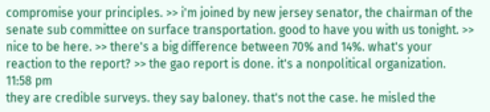compromise your principles. >> i'm joined by new jersey senator, the chairman of the senate sub committee on surface transportation. good to have you with us tonight. >> nice to be here. >> there's a big difference between 70% and 14%. what's your reaction to the report? >> the gao report is done. it's a nonpolitical organization.
11:58 pm
they are credible surveys. they say baloney. that's not the case. he misled the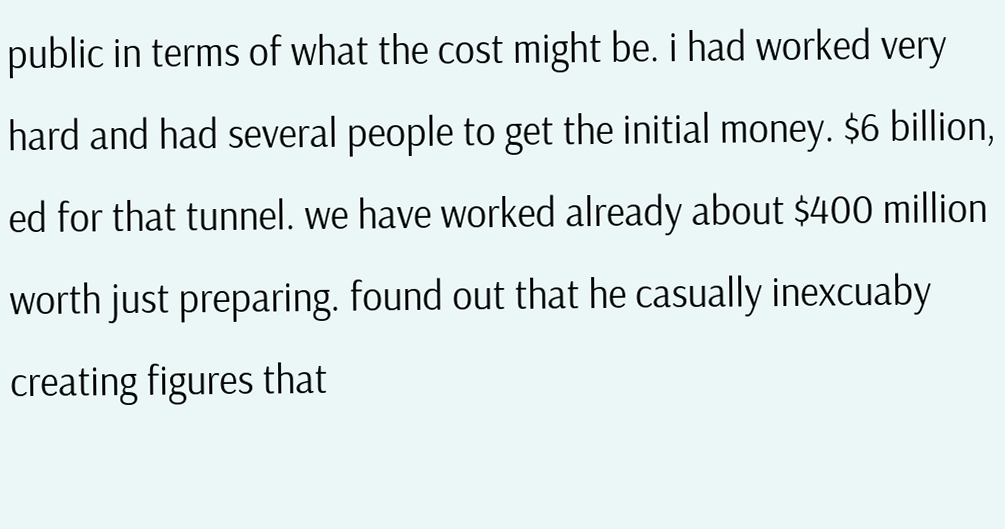public in terms of what the cost might be. i had worked very hard and had several people to get the initial money. $6 billion, ed for that tunnel. we have worked already about $400 million worth just preparing. found out that he casually inexcuaby creating figures that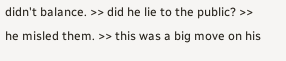didn't balance. >> did he lie to the public? >> he misled them. >> this was a big move on his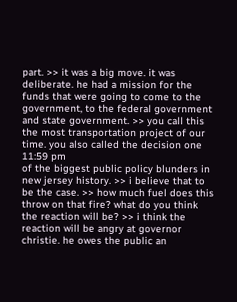part. >> it was a big move. it was deliberate. he had a mission for the funds that were going to come to the government, to the federal government and state government. >> you call this the most transportation project of our time. you also called the decision one
11:59 pm
of the biggest public policy blunders in new jersey history. >> i believe that to be the case. >> how much fuel does this throw on that fire? what do you think the reaction will be? >> i think the reaction will be angry at governor christie. he owes the public an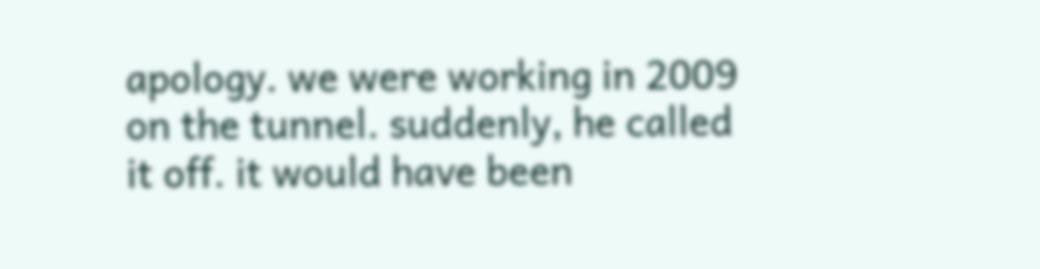apology. we were working in 2009 on the tunnel. suddenly, he called it off. it would have been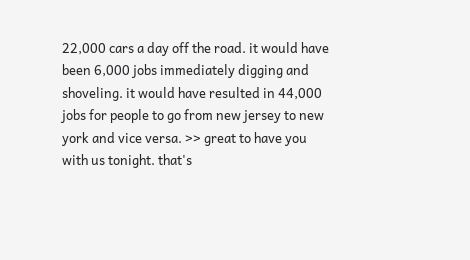22,000 cars a day off the road. it would have been 6,000 jobs immediately digging and shoveling. it would have resulted in 44,000 jobs for people to go from new jersey to new york and vice versa. >> great to have you with us tonight. that's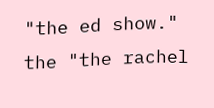"the ed show." the "the rachel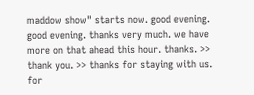maddow show" starts now. good evening. good evening. thanks very much. we have more on that ahead this hour. thanks. >> thank you. >> thanks for staying with us. for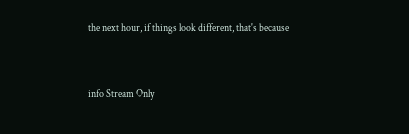the next hour, if things look different, that's because


info Stream Only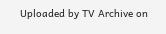Uploaded by TV Archive on